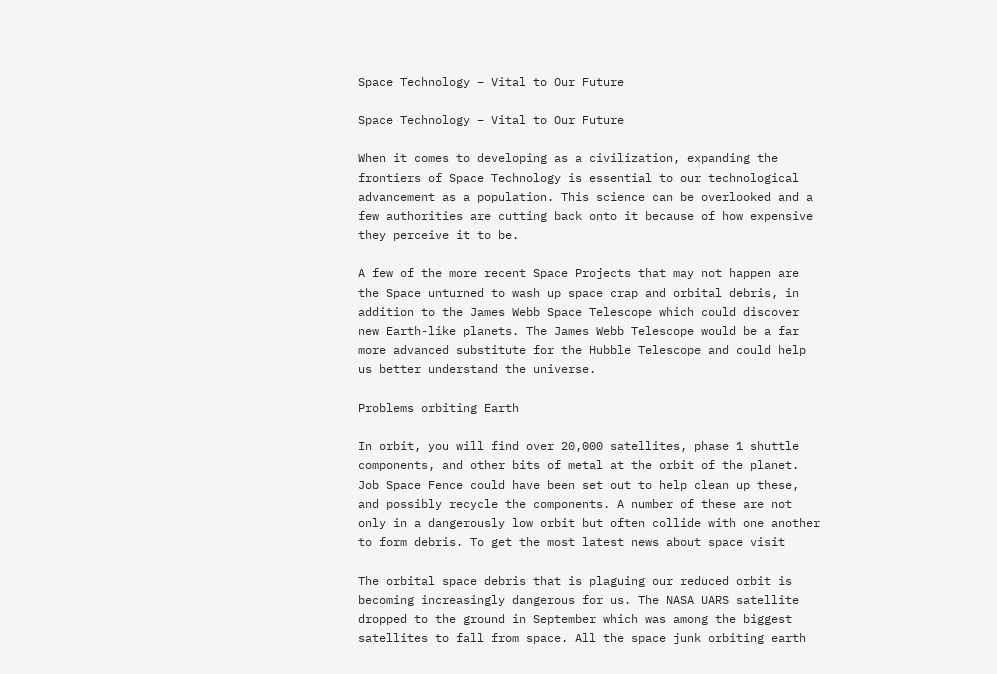Space Technology – Vital to Our Future

Space Technology – Vital to Our Future

When it comes to developing as a civilization, expanding the frontiers of Space Technology is essential to our technological advancement as a population. This science can be overlooked and a few authorities are cutting back onto it because of how expensive they perceive it to be.

A few of the more recent Space Projects that may not happen are the Space unturned to wash up space crap and orbital debris, in addition to the James Webb Space Telescope which could discover new Earth-like planets. The James Webb Telescope would be a far more advanced substitute for the Hubble Telescope and could help us better understand the universe.

Problems orbiting Earth

In orbit, you will find over 20,000 satellites, phase 1 shuttle components, and other bits of metal at the orbit of the planet. Job Space Fence could have been set out to help clean up these, and possibly recycle the components. A number of these are not only in a dangerously low orbit but often collide with one another to form debris. To get the most latest news about space visit

The orbital space debris that is plaguing our reduced orbit is becoming increasingly dangerous for us. The NASA UARS satellite dropped to the ground in September which was among the biggest satellites to fall from space. All the space junk orbiting earth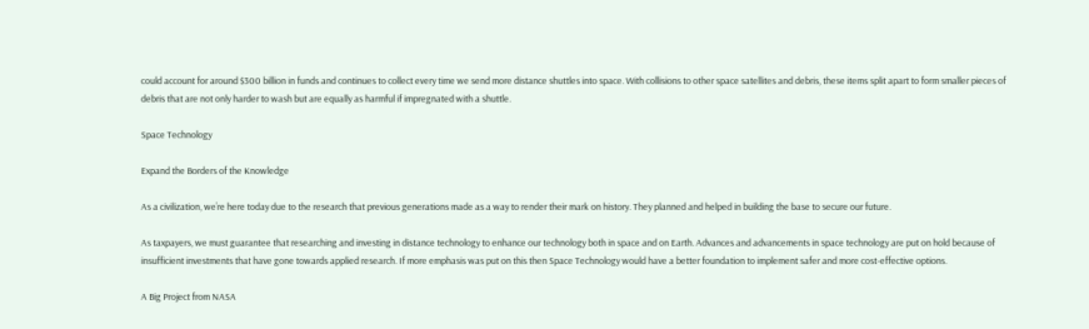could account for around $300 billion in funds and continues to collect every time we send more distance shuttles into space. With collisions to other space satellites and debris, these items split apart to form smaller pieces of debris that are not only harder to wash but are equally as harmful if impregnated with a shuttle.

Space Technology

Expand the Borders of the Knowledge

As a civilization, we’re here today due to the research that previous generations made as a way to render their mark on history. They planned and helped in building the base to secure our future.

As taxpayers, we must guarantee that researching and investing in distance technology to enhance our technology both in space and on Earth. Advances and advancements in space technology are put on hold because of insufficient investments that have gone towards applied research. If more emphasis was put on this then Space Technology would have a better foundation to implement safer and more cost-effective options.

A Big Project from NASA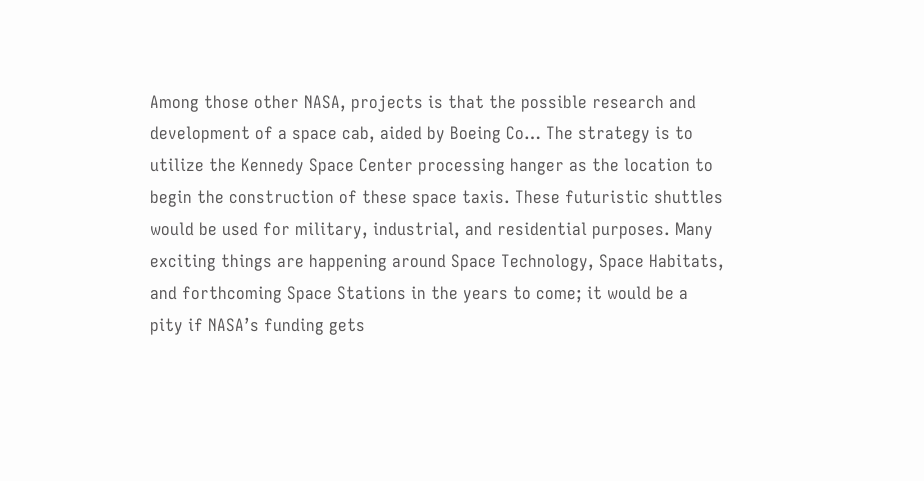Among those other NASA, projects is that the possible research and development of a space cab, aided by Boeing Co… The strategy is to utilize the Kennedy Space Center processing hanger as the location to begin the construction of these space taxis. These futuristic shuttles would be used for military, industrial, and residential purposes. Many exciting things are happening around Space Technology, Space Habitats, and forthcoming Space Stations in the years to come; it would be a pity if NASA’s funding gets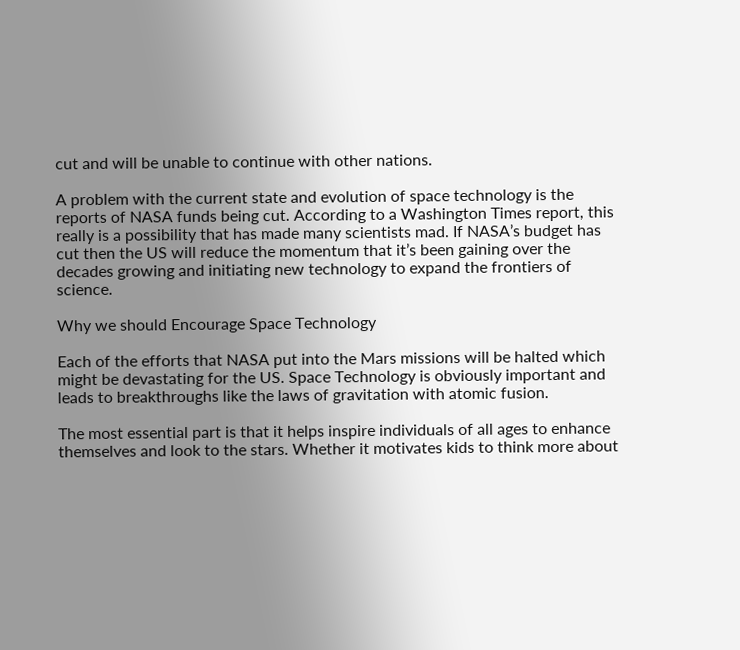cut and will be unable to continue with other nations.

A problem with the current state and evolution of space technology is the reports of NASA funds being cut. According to a Washington Times report, this really is a possibility that has made many scientists mad. If NASA’s budget has cut then the US will reduce the momentum that it’s been gaining over the decades growing and initiating new technology to expand the frontiers of science.

Why we should Encourage Space Technology

Each of the efforts that NASA put into the Mars missions will be halted which might be devastating for the US. Space Technology is obviously important and leads to breakthroughs like the laws of gravitation with atomic fusion.

The most essential part is that it helps inspire individuals of all ages to enhance themselves and look to the stars. Whether it motivates kids to think more about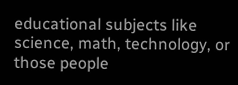educational subjects like science, math, technology, or those people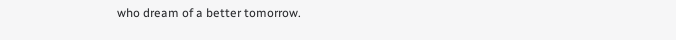who dream of a better tomorrow.